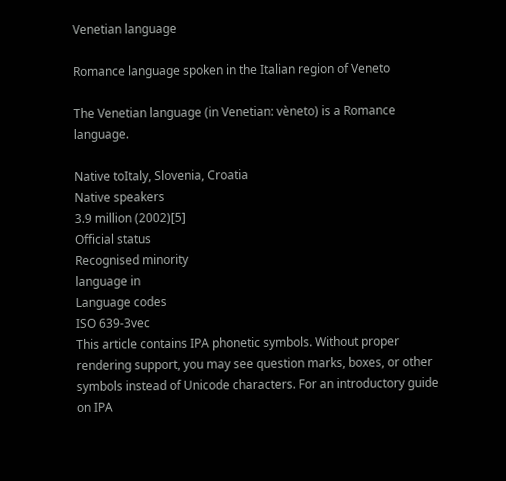Venetian language

Romance language spoken in the Italian region of Veneto

The Venetian language (in Venetian: vèneto) is a Romance language.

Native toItaly, Slovenia, Croatia
Native speakers
3.9 million (2002)[5]
Official status
Recognised minority
language in
Language codes
ISO 639-3vec
This article contains IPA phonetic symbols. Without proper rendering support, you may see question marks, boxes, or other symbols instead of Unicode characters. For an introductory guide on IPA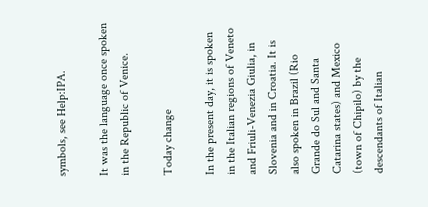symbols, see Help:IPA.

It was the language once spoken in the Republic of Venice.

Today change

In the present day, it is spoken in the Italian regions of Veneto and Friuli-Venezia Giulia, in Slovenia and in Croatia. It is also spoken in Brazil (Rio Grande do Sul and Santa Catarina states) and Mexico (town of Chipilo) by the descendants of Italian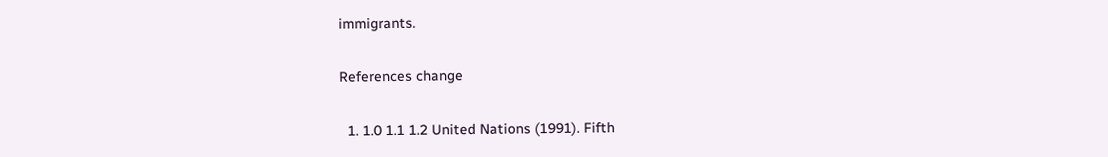immigrants.

References change

  1. 1.0 1.1 1.2 United Nations (1991). Fifth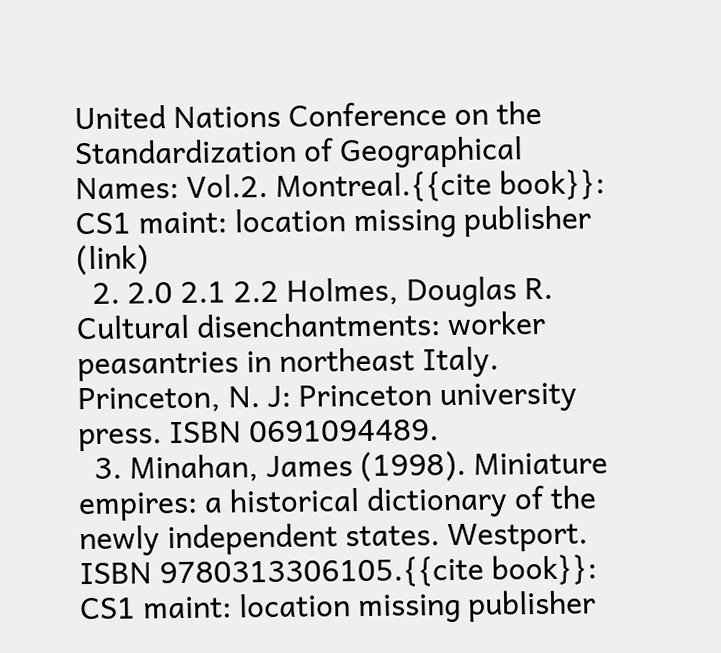United Nations Conference on the Standardization of Geographical Names: Vol.2. Montreal.{{cite book}}: CS1 maint: location missing publisher (link)
  2. 2.0 2.1 2.2 Holmes, Douglas R. Cultural disenchantments: worker peasantries in northeast Italy. Princeton, N. J: Princeton university press. ISBN 0691094489.
  3. Minahan, James (1998). Miniature empires: a historical dictionary of the newly independent states. Westport. ISBN 9780313306105.{{cite book}}: CS1 maint: location missing publisher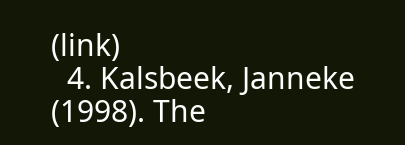(link)
  4. Kalsbeek, Janneke (1998). The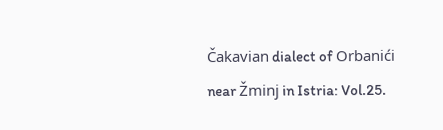Čakavian dialect of Orbanići near Žminj in Istria: Vol.25.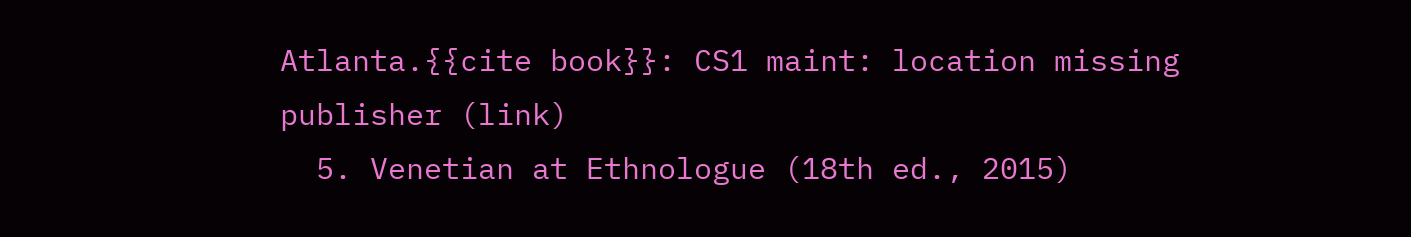Atlanta.{{cite book}}: CS1 maint: location missing publisher (link)
  5. Venetian at Ethnologue (18th ed., 2015)